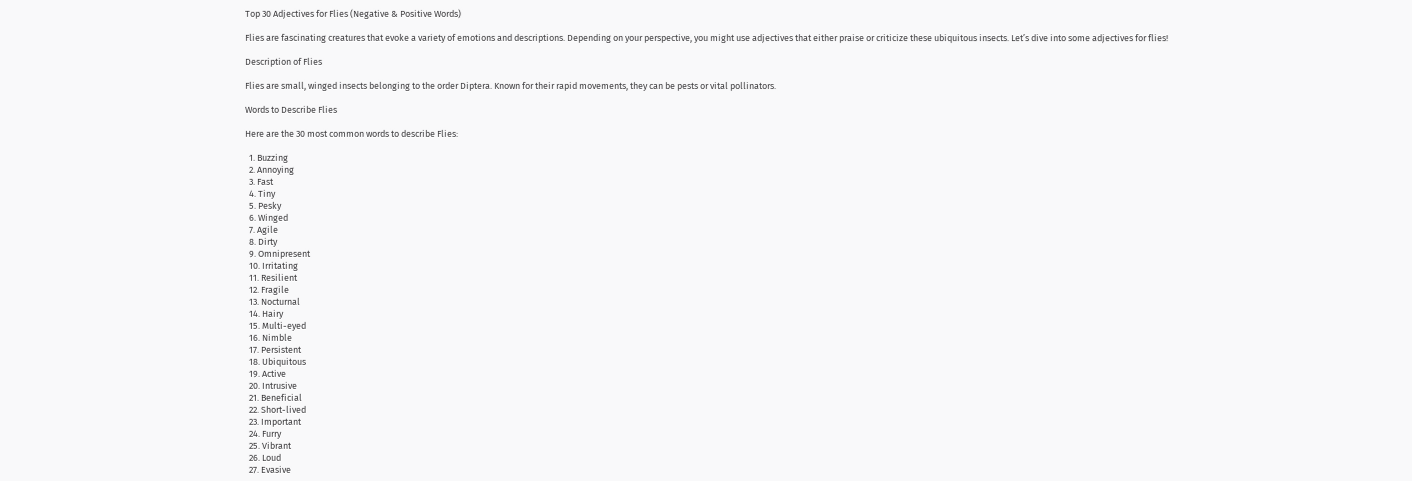Top 30 Adjectives for Flies (Negative & Positive Words)

Flies are fascinating creatures that evoke a variety of emotions and descriptions. Depending on your perspective, you might use adjectives that either praise or criticize these ubiquitous insects. Let’s dive into some adjectives for flies!

Description of Flies

Flies are small, winged insects belonging to the order Diptera. Known for their rapid movements, they can be pests or vital pollinators.

Words to Describe Flies

Here are the 30 most common words to describe Flies:

  1. Buzzing
  2. Annoying
  3. Fast
  4. Tiny
  5. Pesky
  6. Winged
  7. Agile
  8. Dirty
  9. Omnipresent
  10. Irritating
  11. Resilient
  12. Fragile
  13. Nocturnal
  14. Hairy
  15. Multi-eyed
  16. Nimble
  17. Persistent
  18. Ubiquitous
  19. Active
  20. Intrusive
  21. Beneficial
  22. Short-lived
  23. Important
  24. Furry
  25. Vibrant
  26. Loud
  27. Evasive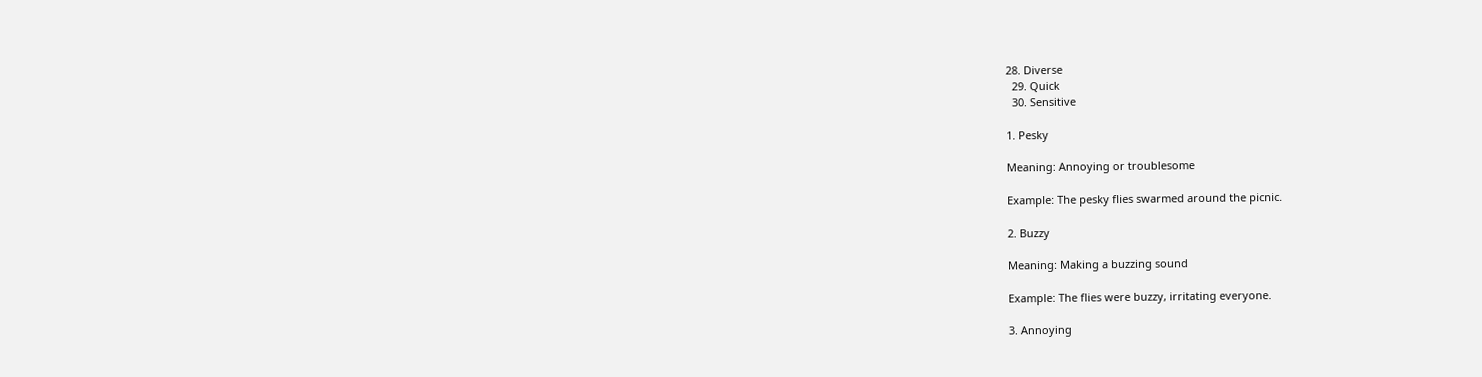28. Diverse
  29. Quick
  30. Sensitive

1. Pesky

Meaning: Annoying or troublesome

Example: The pesky flies swarmed around the picnic.

2. Buzzy

Meaning: Making a buzzing sound

Example: The flies were buzzy, irritating everyone.

3. Annoying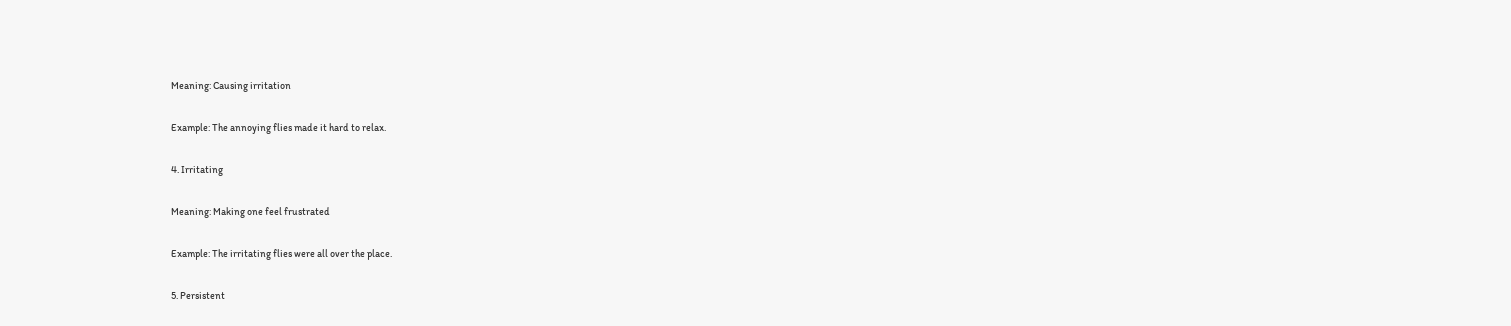Meaning: Causing irritation

Example: The annoying flies made it hard to relax.

4. Irritating

Meaning: Making one feel frustrated

Example: The irritating flies were all over the place.

5. Persistent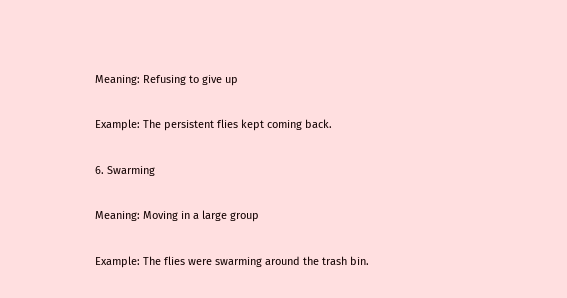Meaning: Refusing to give up

Example: The persistent flies kept coming back.

6. Swarming

Meaning: Moving in a large group

Example: The flies were swarming around the trash bin.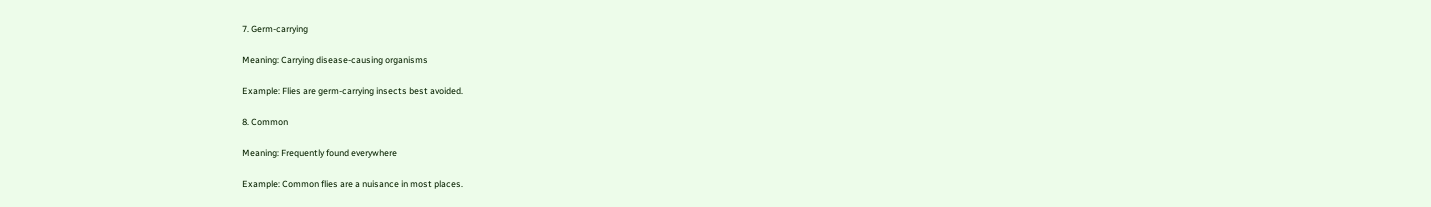7. Germ-carrying

Meaning: Carrying disease-causing organisms

Example: Flies are germ-carrying insects best avoided.

8. Common

Meaning: Frequently found everywhere

Example: Common flies are a nuisance in most places.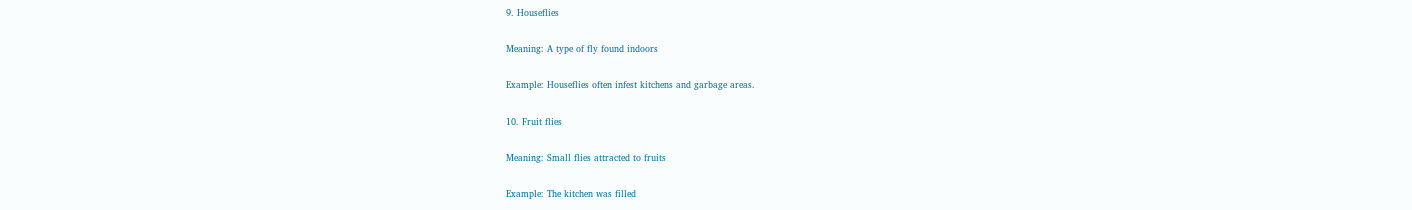9. Houseflies

Meaning: A type of fly found indoors

Example: Houseflies often infest kitchens and garbage areas.

10. Fruit flies

Meaning: Small flies attracted to fruits

Example: The kitchen was filled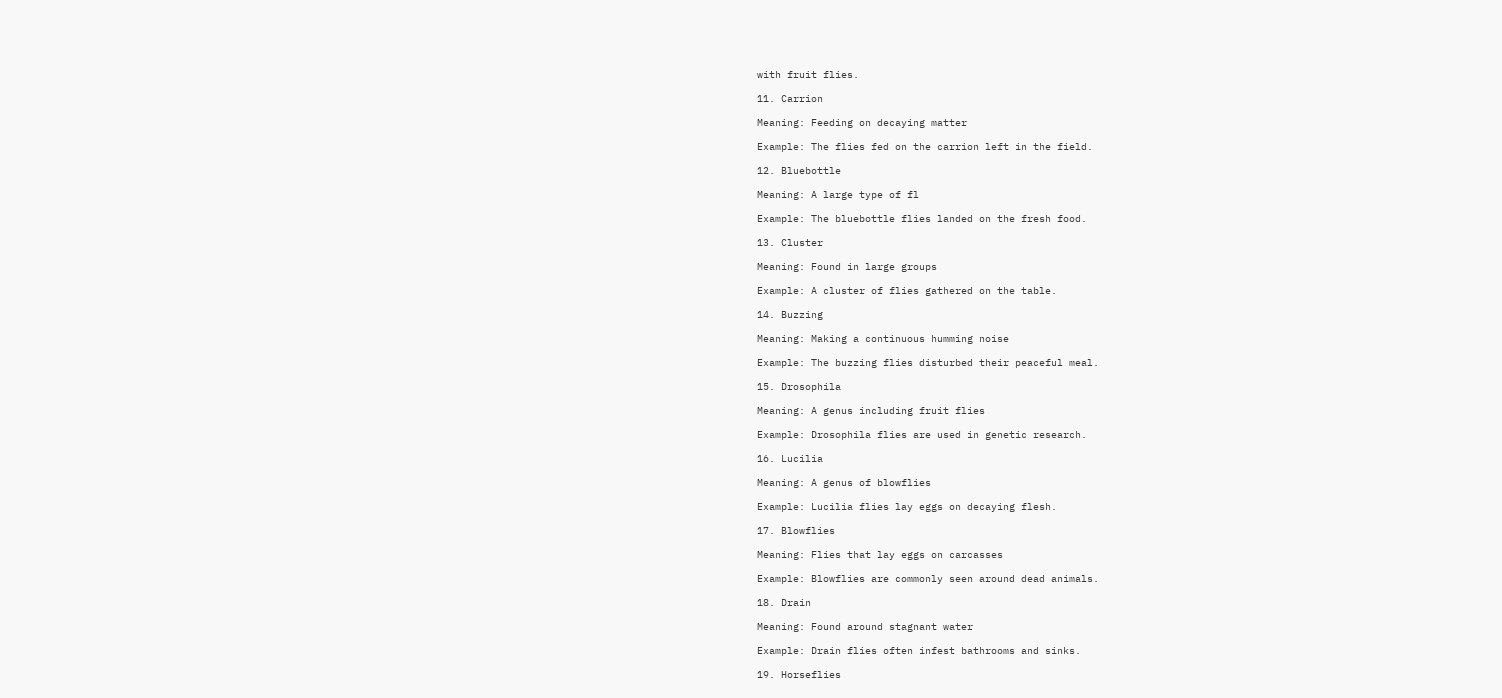with fruit flies.

11. Carrion

Meaning: Feeding on decaying matter

Example: The flies fed on the carrion left in the field.

12. Bluebottle

Meaning: A large type of fl

Example: The bluebottle flies landed on the fresh food.

13. Cluster

Meaning: Found in large groups

Example: A cluster of flies gathered on the table.

14. Buzzing

Meaning: Making a continuous humming noise

Example: The buzzing flies disturbed their peaceful meal.

15. Drosophila

Meaning: A genus including fruit flies

Example: Drosophila flies are used in genetic research.

16. Lucilia

Meaning: A genus of blowflies

Example: Lucilia flies lay eggs on decaying flesh.

17. Blowflies

Meaning: Flies that lay eggs on carcasses

Example: Blowflies are commonly seen around dead animals.

18. Drain

Meaning: Found around stagnant water

Example: Drain flies often infest bathrooms and sinks.

19. Horseflies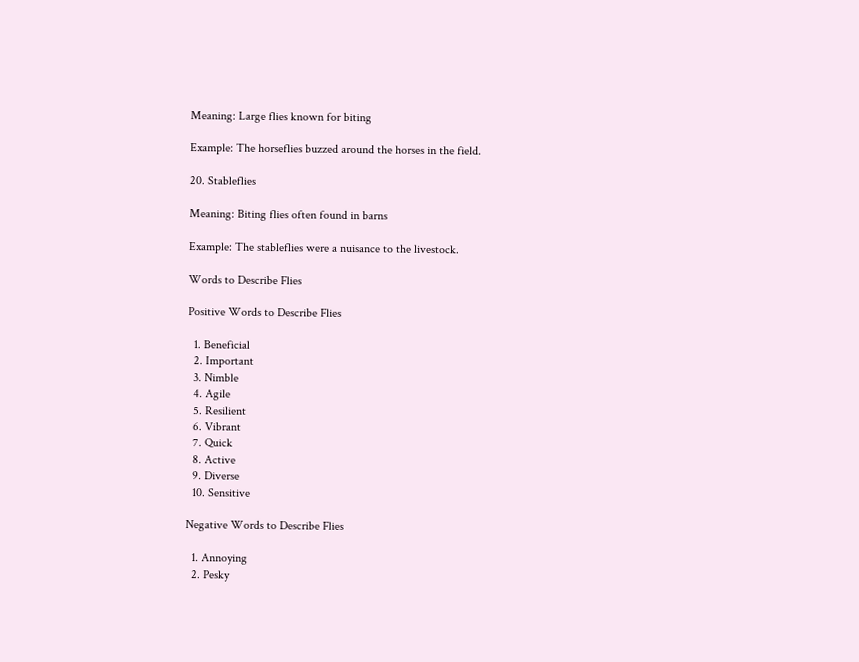Meaning: Large flies known for biting

Example: The horseflies buzzed around the horses in the field.

20. Stableflies

Meaning: Biting flies often found in barns

Example: The stableflies were a nuisance to the livestock.

Words to Describe Flies

Positive Words to Describe Flies

  1. Beneficial
  2. Important
  3. Nimble
  4. Agile
  5. Resilient
  6. Vibrant
  7. Quick
  8. Active
  9. Diverse
  10. Sensitive

Negative Words to Describe Flies

  1. Annoying
  2. Pesky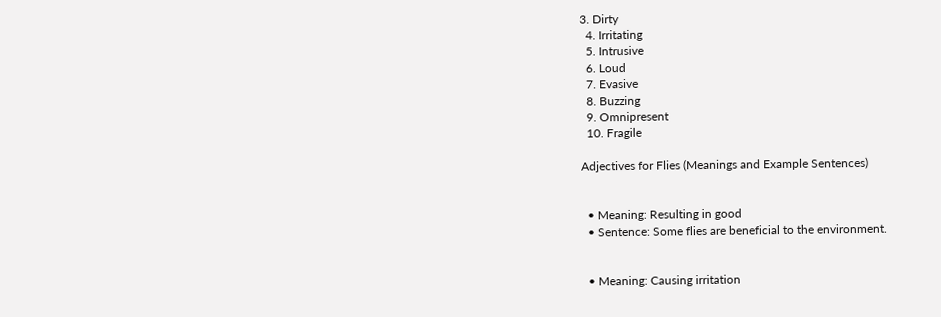3. Dirty
  4. Irritating
  5. Intrusive
  6. Loud
  7. Evasive
  8. Buzzing
  9. Omnipresent
  10. Fragile

Adjectives for Flies (Meanings and Example Sentences)


  • Meaning: Resulting in good
  • Sentence: Some flies are beneficial to the environment.


  • Meaning: Causing irritation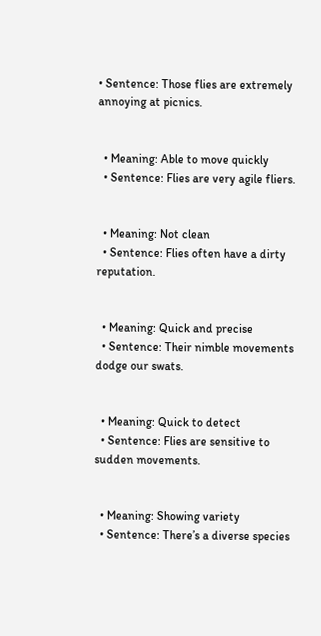• Sentence: Those flies are extremely annoying at picnics.


  • Meaning: Able to move quickly
  • Sentence: Flies are very agile fliers.


  • Meaning: Not clean
  • Sentence: Flies often have a dirty reputation.


  • Meaning: Quick and precise
  • Sentence: Their nimble movements dodge our swats.


  • Meaning: Quick to detect
  • Sentence: Flies are sensitive to sudden movements.


  • Meaning: Showing variety
  • Sentence: There’s a diverse species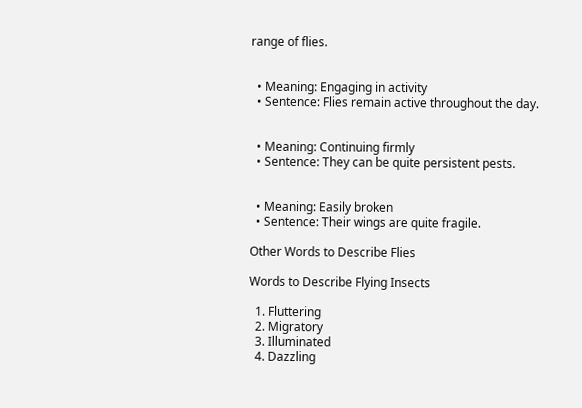range of flies.


  • Meaning: Engaging in activity
  • Sentence: Flies remain active throughout the day.


  • Meaning: Continuing firmly
  • Sentence: They can be quite persistent pests.


  • Meaning: Easily broken
  • Sentence: Their wings are quite fragile.

Other Words to Describe Flies

Words to Describe Flying Insects

  1. Fluttering
  2. Migratory
  3. Illuminated
  4. Dazzling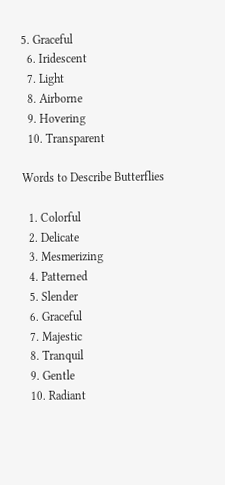5. Graceful
  6. Iridescent
  7. Light
  8. Airborne
  9. Hovering
  10. Transparent

Words to Describe Butterflies

  1. Colorful
  2. Delicate
  3. Mesmerizing
  4. Patterned
  5. Slender
  6. Graceful
  7. Majestic
  8. Tranquil
  9. Gentle
  10. Radiant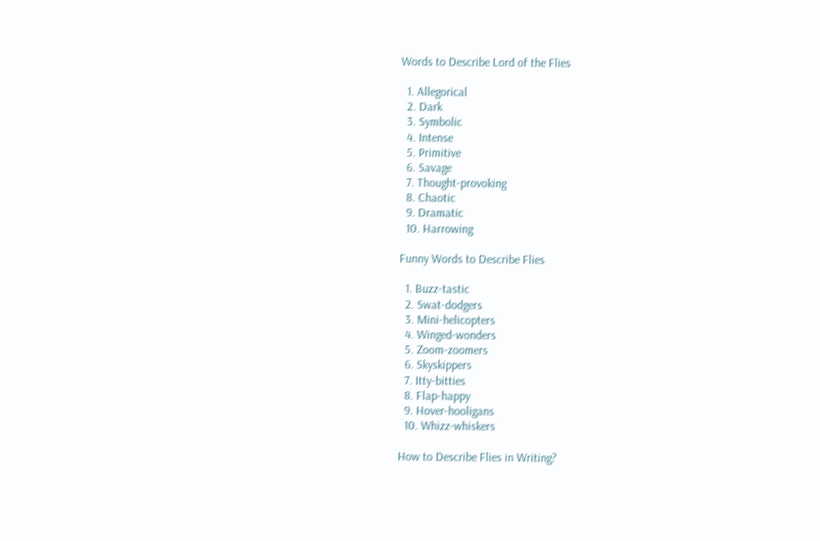Words to Describe Lord of the Flies

  1. Allegorical
  2. Dark
  3. Symbolic
  4. Intense
  5. Primitive
  6. Savage
  7. Thought-provoking
  8. Chaotic
  9. Dramatic
  10. Harrowing

Funny Words to Describe Flies

  1. Buzz-tastic
  2. Swat-dodgers
  3. Mini-helicopters
  4. Winged-wonders
  5. Zoom-zoomers
  6. Skyskippers
  7. Itty-bitties
  8. Flap-happy
  9. Hover-hooligans
  10. Whizz-whiskers

How to Describe Flies in Writing?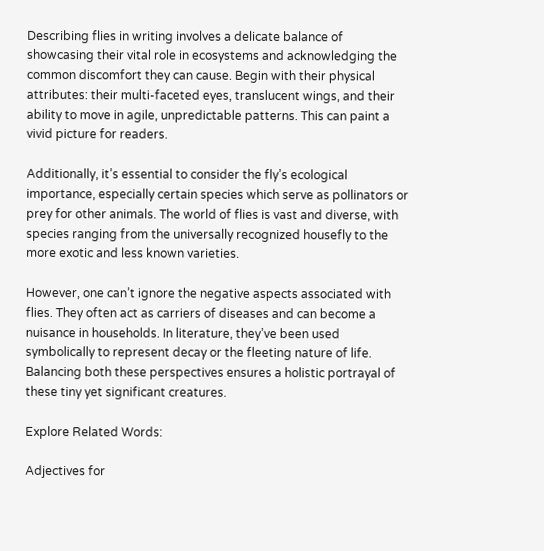Describing flies in writing involves a delicate balance of showcasing their vital role in ecosystems and acknowledging the common discomfort they can cause. Begin with their physical attributes: their multi-faceted eyes, translucent wings, and their ability to move in agile, unpredictable patterns. This can paint a vivid picture for readers.

Additionally, it’s essential to consider the fly’s ecological importance, especially certain species which serve as pollinators or prey for other animals. The world of flies is vast and diverse, with species ranging from the universally recognized housefly to the more exotic and less known varieties.

However, one can’t ignore the negative aspects associated with flies. They often act as carriers of diseases and can become a nuisance in households. In literature, they’ve been used symbolically to represent decay or the fleeting nature of life. Balancing both these perspectives ensures a holistic portrayal of these tiny yet significant creatures.

Explore Related Words:

Adjectives for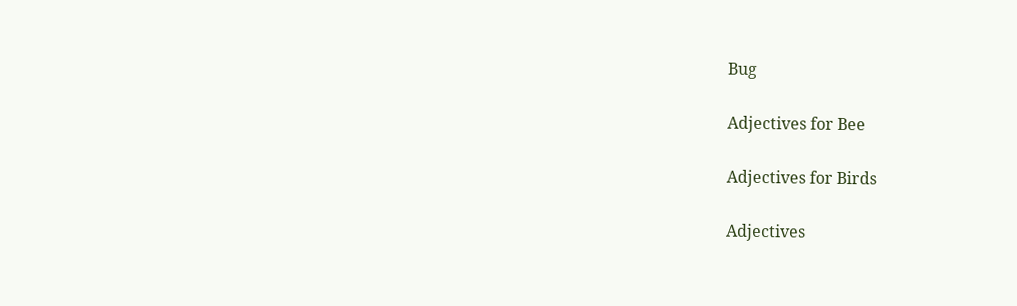Bug

Adjectives for Bee

Adjectives for Birds

Adjectives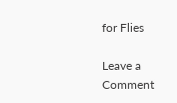for Flies

Leave a Comment